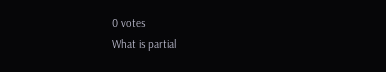0 votes
What is partial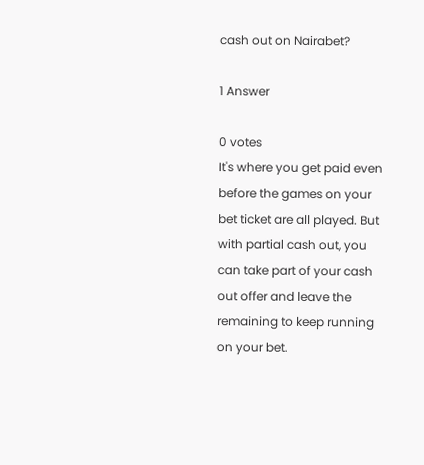cash out on Nairabet?

1 Answer

0 votes
It's where you get paid even before the games on your bet ticket are all played. But with partial cash out, you can take part of your cash out offer and leave the remaining to keep running on your bet.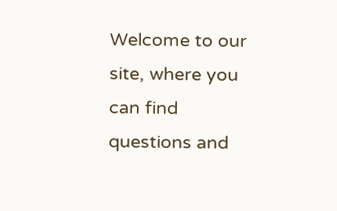Welcome to our site, where you can find questions and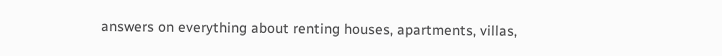answers on everything about renting houses, apartments, villas,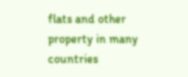flats and other property in many countries